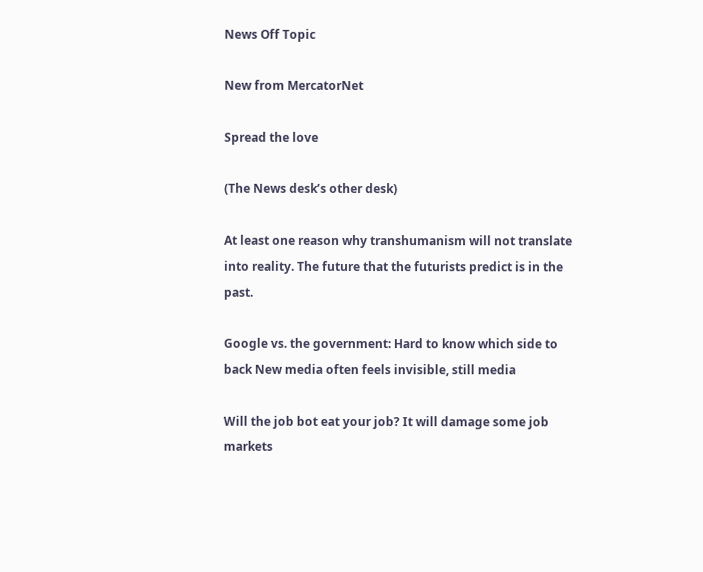News Off Topic

New from MercatorNet

Spread the love

(The News desk’s other desk)

At least one reason why transhumanism will not translate into reality. The future that the futurists predict is in the past.

Google vs. the government: Hard to know which side to back New media often feels invisible, still media

Will the job bot eat your job? It will damage some job markets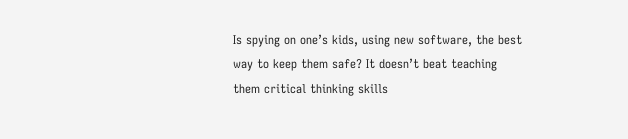Is spying on one’s kids, using new software, the best way to keep them safe? It doesn’t beat teaching them critical thinking skills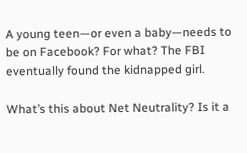A young teen—or even a baby—needs to be on Facebook? For what? The FBI eventually found the kidnapped girl.

What’s this about Net Neutrality? Is it a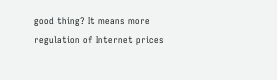good thing? It means more regulation of Internet prices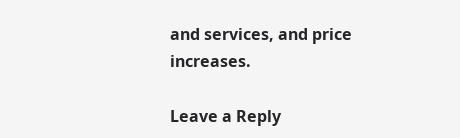and services, and price increases.

Leave a Reply